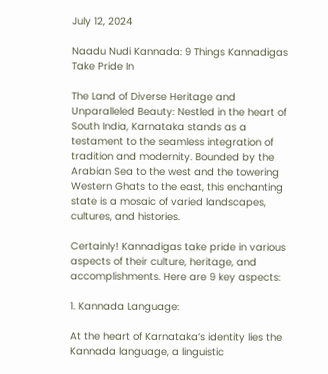July 12, 2024

Naadu Nudi Kannada: 9 Things Kannadigas Take Pride In

The Land of Diverse Heritage and Unparalleled Beauty: Nestled in the heart of South India, Karnataka stands as a testament to the seamless integration of tradition and modernity. Bounded by the Arabian Sea to the west and the towering Western Ghats to the east, this enchanting state is a mosaic of varied landscapes, cultures, and histories.

Certainly! Kannadigas take pride in various aspects of their culture, heritage, and accomplishments. Here are 9 key aspects:

1. Kannada Language:

At the heart of Karnataka’s identity lies the Kannada language, a linguistic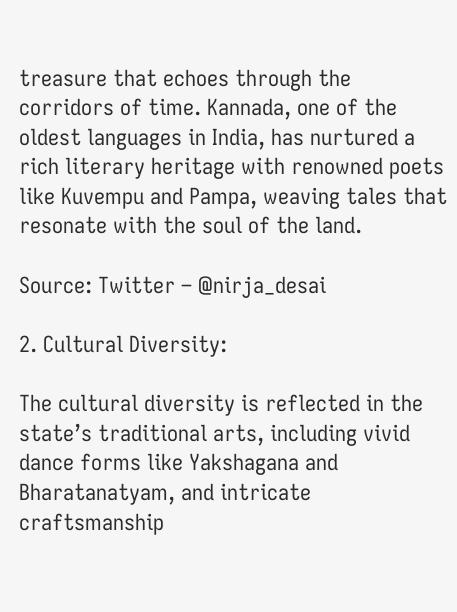treasure that echoes through the corridors of time. Kannada, one of the oldest languages in India, has nurtured a rich literary heritage with renowned poets like Kuvempu and Pampa, weaving tales that resonate with the soul of the land.

Source: Twitter – @nirja_desai

2. Cultural Diversity:

The cultural diversity is reflected in the state’s traditional arts, including vivid dance forms like Yakshagana and Bharatanatyam, and intricate craftsmanship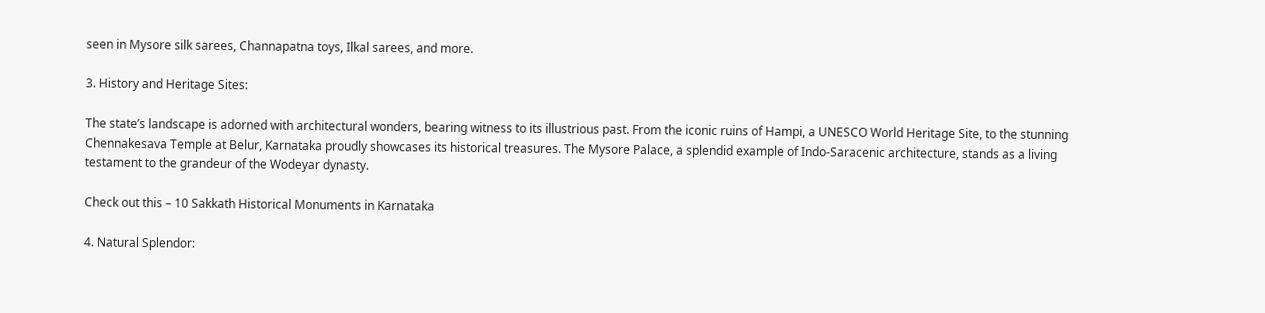seen in Mysore silk sarees, Channapatna toys, Ilkal sarees, and more.

3. History and Heritage Sites:

The state’s landscape is adorned with architectural wonders, bearing witness to its illustrious past. From the iconic ruins of Hampi, a UNESCO World Heritage Site, to the stunning Chennakesava Temple at Belur, Karnataka proudly showcases its historical treasures. The Mysore Palace, a splendid example of Indo-Saracenic architecture, stands as a living testament to the grandeur of the Wodeyar dynasty.

Check out this – 10 Sakkath Historical Monuments in Karnataka

4. Natural Splendor: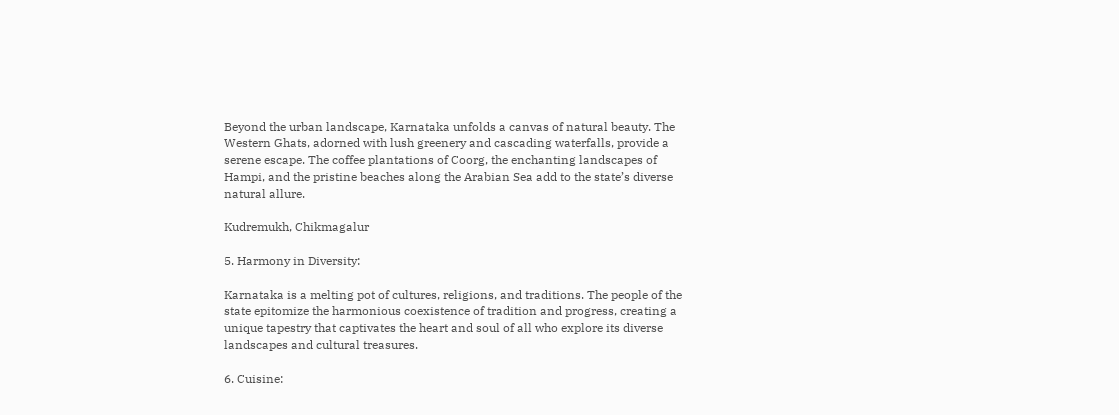Beyond the urban landscape, Karnataka unfolds a canvas of natural beauty. The Western Ghats, adorned with lush greenery and cascading waterfalls, provide a serene escape. The coffee plantations of Coorg, the enchanting landscapes of Hampi, and the pristine beaches along the Arabian Sea add to the state’s diverse natural allure.

Kudremukh, Chikmagalur

5. Harmony in Diversity:

Karnataka is a melting pot of cultures, religions, and traditions. The people of the state epitomize the harmonious coexistence of tradition and progress, creating a unique tapestry that captivates the heart and soul of all who explore its diverse landscapes and cultural treasures.

6. Cuisine: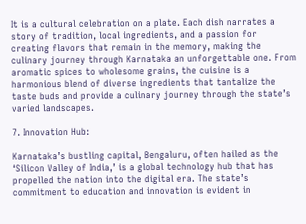It is a cultural celebration on a plate. Each dish narrates a story of tradition, local ingredients, and a passion for creating flavors that remain in the memory, making the culinary journey through Karnataka an unforgettable one. From aromatic spices to wholesome grains, the cuisine is a harmonious blend of diverse ingredients that tantalize the taste buds and provide a culinary journey through the state’s varied landscapes.

7. Innovation Hub:

Karnataka’s bustling capital, Bengaluru, often hailed as the ‘Silicon Valley of India,’ is a global technology hub that has propelled the nation into the digital era. The state’s commitment to education and innovation is evident in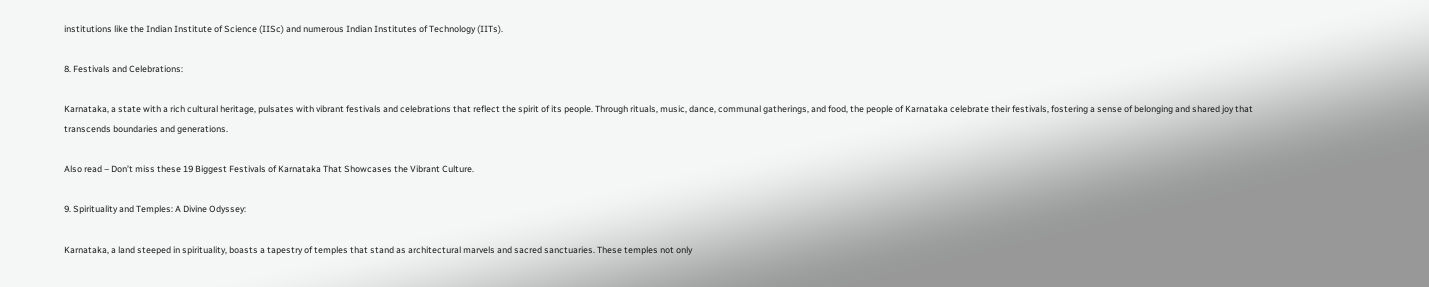institutions like the Indian Institute of Science (IISc) and numerous Indian Institutes of Technology (IITs).

8. Festivals and Celebrations:

Karnataka, a state with a rich cultural heritage, pulsates with vibrant festivals and celebrations that reflect the spirit of its people. Through rituals, music, dance, communal gatherings, and food, the people of Karnataka celebrate their festivals, fostering a sense of belonging and shared joy that transcends boundaries and generations.

Also read – Don’t miss these 19 Biggest Festivals of Karnataka That Showcases the Vibrant Culture.

9. Spirituality and Temples: A Divine Odyssey:

Karnataka, a land steeped in spirituality, boasts a tapestry of temples that stand as architectural marvels and sacred sanctuaries. These temples not only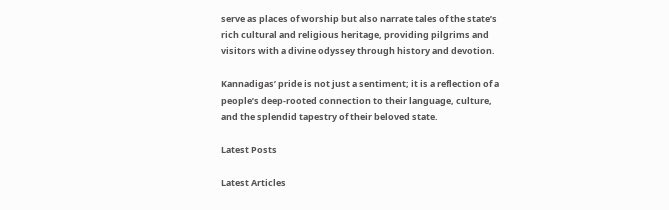serve as places of worship but also narrate tales of the state’s rich cultural and religious heritage, providing pilgrims and visitors with a divine odyssey through history and devotion.

Kannadigas’ pride is not just a sentiment; it is a reflection of a people’s deep-rooted connection to their language, culture, and the splendid tapestry of their beloved state.

Latest Posts

Latest Articles